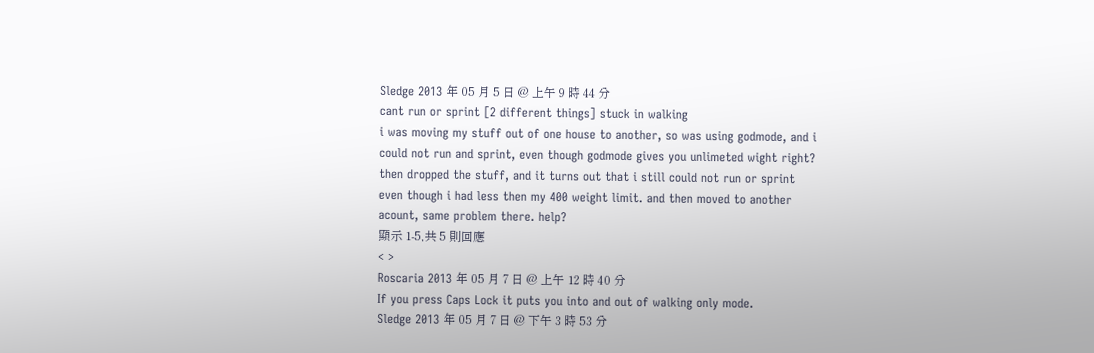Sledge 2013 年 05 月 5 日 @ 上午 9 時 44 分
cant run or sprint [2 different things] stuck in walking
i was moving my stuff out of one house to another, so was using godmode, and i could not run and sprint, even though godmode gives you unlimeted wight right? then dropped the stuff, and it turns out that i still could not run or sprint even though i had less then my 400 weight limit. and then moved to another acount, same problem there. help?
顯示 1-5,共 5 則回應
< >
Roscaria 2013 年 05 月 7 日 @ 上午 12 時 40 分
If you press Caps Lock it puts you into and out of walking only mode.
Sledge 2013 年 05 月 7 日 @ 下午 3 時 53 分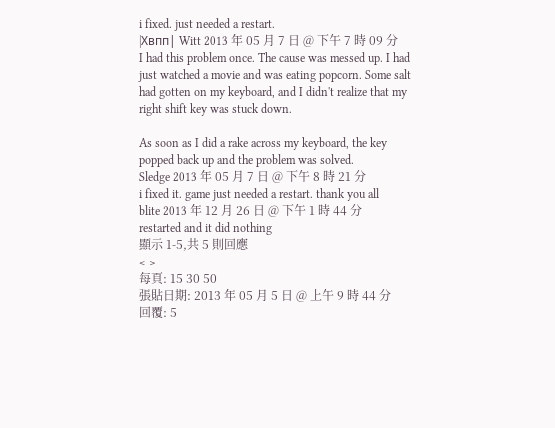i fixed. just needed a restart.
|Xвпп| Witt 2013 年 05 月 7 日 @ 下午 7 時 09 分
I had this problem once. The cause was messed up. I had just watched a movie and was eating popcorn. Some salt had gotten on my keyboard, and I didn't realize that my right shift key was stuck down.

As soon as I did a rake across my keyboard, the key popped back up and the problem was solved.
Sledge 2013 年 05 月 7 日 @ 下午 8 時 21 分
i fixed it. game just needed a restart. thank you all
blite 2013 年 12 月 26 日 @ 下午 1 時 44 分
restarted and it did nothing
顯示 1-5,共 5 則回應
< >
每頁: 15 30 50
張貼日期: 2013 年 05 月 5 日 @ 上午 9 時 44 分
回覆: 5